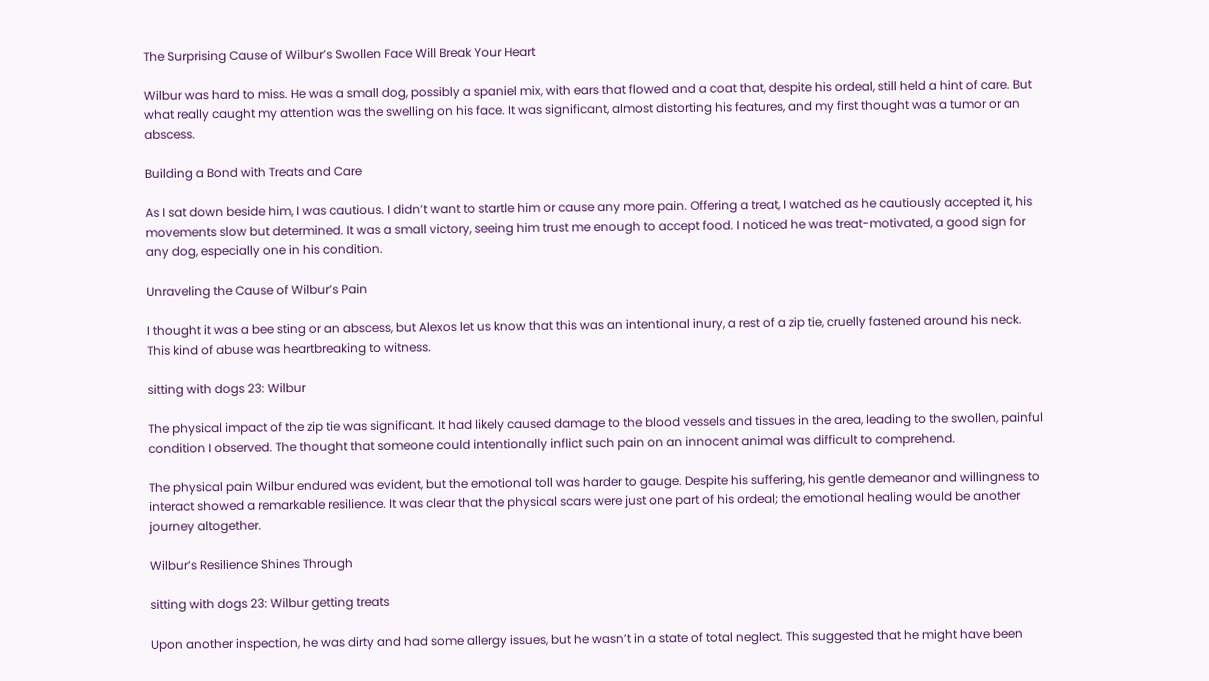The Surprising Cause of Wilbur’s Swollen Face Will Break Your Heart

Wilbur was hard to miss. He was a small dog, possibly a spaniel mix, with ears that flowed and a coat that, despite his ordeal, still held a hint of care. But what really caught my attention was the swelling on his face. It was significant, almost distorting his features, and my first thought was a tumor or an abscess.

Building a Bond with Treats and Care

As I sat down beside him, I was cautious. I didn’t want to startle him or cause any more pain. Offering a treat, I watched as he cautiously accepted it, his movements slow but determined. It was a small victory, seeing him trust me enough to accept food. I noticed he was treat-motivated, a good sign for any dog, especially one in his condition.

Unraveling the Cause of Wilbur’s Pain

I thought it was a bee sting or an abscess, but Alexos let us know that this was an intentional inury, a rest of a zip tie, cruelly fastened around his neck. This kind of abuse was heartbreaking to witness.

sitting with dogs 23: Wilbur

The physical impact of the zip tie was significant. It had likely caused damage to the blood vessels and tissues in the area, leading to the swollen, painful condition I observed. The thought that someone could intentionally inflict such pain on an innocent animal was difficult to comprehend.

The physical pain Wilbur endured was evident, but the emotional toll was harder to gauge. Despite his suffering, his gentle demeanor and willingness to interact showed a remarkable resilience. It was clear that the physical scars were just one part of his ordeal; the emotional healing would be another journey altogether.

Wilbur’s Resilience Shines Through

sitting with dogs 23: Wilbur getting treats

Upon another inspection, he was dirty and had some allergy issues, but he wasn’t in a state of total neglect. This suggested that he might have been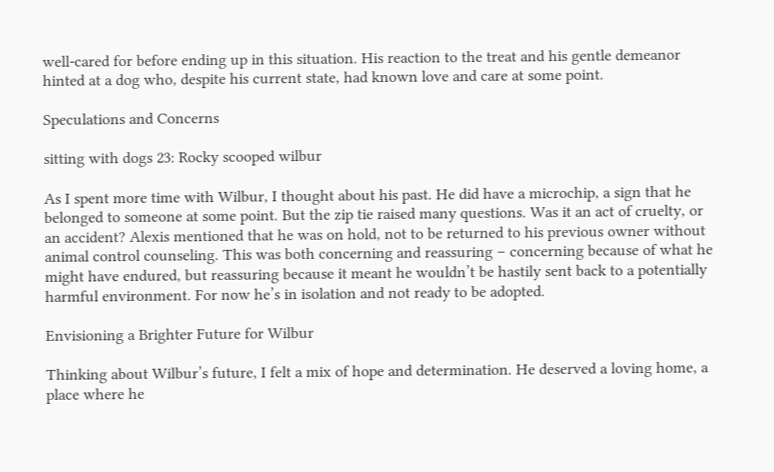well-cared for before ending up in this situation. His reaction to the treat and his gentle demeanor hinted at a dog who, despite his current state, had known love and care at some point.

Speculations and Concerns

sitting with dogs 23: Rocky scooped wilbur

As I spent more time with Wilbur, I thought about his past. He did have a microchip, a sign that he belonged to someone at some point. But the zip tie raised many questions. Was it an act of cruelty, or an accident? Alexis mentioned that he was on hold, not to be returned to his previous owner without animal control counseling. This was both concerning and reassuring – concerning because of what he might have endured, but reassuring because it meant he wouldn’t be hastily sent back to a potentially harmful environment. For now he’s in isolation and not ready to be adopted.

Envisioning a Brighter Future for Wilbur

Thinking about Wilbur’s future, I felt a mix of hope and determination. He deserved a loving home, a place where he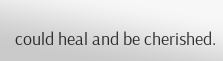could heal and be cherished.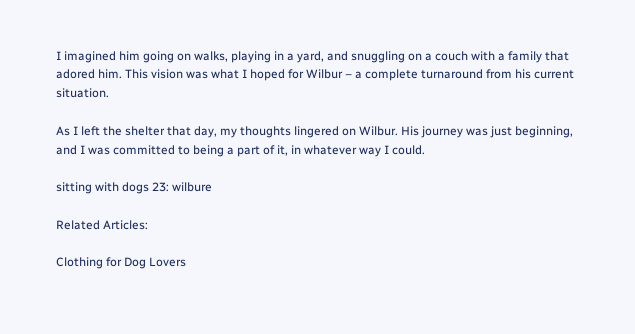I imagined him going on walks, playing in a yard, and snuggling on a couch with a family that adored him. This vision was what I hoped for Wilbur – a complete turnaround from his current situation.

As I left the shelter that day, my thoughts lingered on Wilbur. His journey was just beginning, and I was committed to being a part of it, in whatever way I could.

sitting with dogs 23: wilbure

Related Articles:

Clothing for Dog Lovers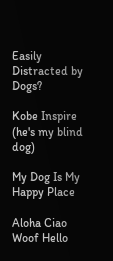Easily Distracted by Dogs?

Kobe Inspire (he's my blind dog)

My Dog Is My Happy Place

Aloha Ciao Woof Hello